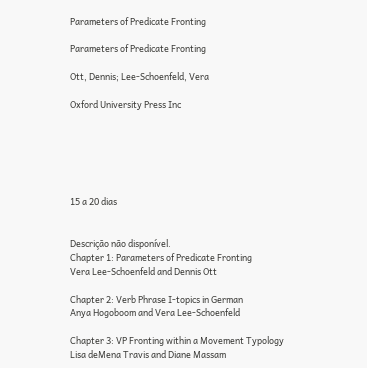Parameters of Predicate Fronting

Parameters of Predicate Fronting

Ott, Dennis; Lee-Schoenfeld, Vera

Oxford University Press Inc






15 a 20 dias


Descrição não disponível.
Chapter 1: Parameters of Predicate Fronting
Vera Lee-Schoenfeld and Dennis Ott

Chapter 2: Verb Phrase I-topics in German
Anya Hogoboom and Vera Lee-Schoenfeld

Chapter 3: VP Fronting within a Movement Typology
Lisa deMena Travis and Diane Massam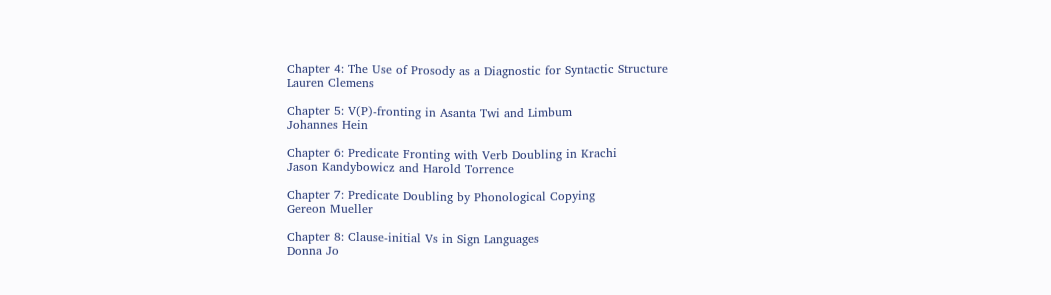Chapter 4: The Use of Prosody as a Diagnostic for Syntactic Structure
Lauren Clemens

Chapter 5: V(P)-fronting in Asanta Twi and Limbum
Johannes Hein

Chapter 6: Predicate Fronting with Verb Doubling in Krachi
Jason Kandybowicz and Harold Torrence

Chapter 7: Predicate Doubling by Phonological Copying
Gereon Mueller

Chapter 8: Clause-initial Vs in Sign Languages
Donna Jo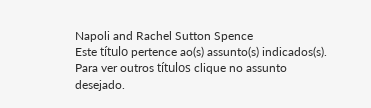Napoli and Rachel Sutton Spence
Este título pertence ao(s) assunto(s) indicados(s). Para ver outros títulos clique no assunto desejado.